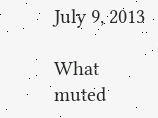July 9, 2013

What muted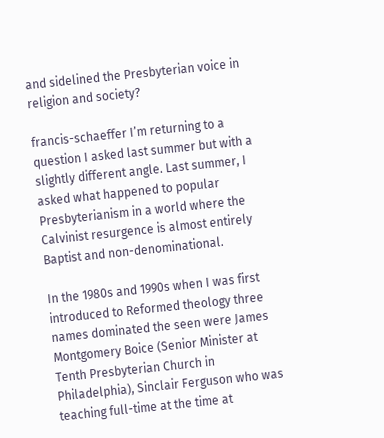and sidelined the Presbyterian voice in religion and society?

francis-schaeffer I’m returning to a question I asked last summer but with a slightly different angle. Last summer, I asked what happened to popular Presbyterianism in a world where the Calvinist resurgence is almost entirely Baptist and non-denominational.

In the 1980s and 1990s when I was first introduced to Reformed theology three names dominated the seen were James Montgomery Boice (Senior Minister at Tenth Presbyterian Church in Philadelphia), Sinclair Ferguson who was teaching full-time at the time at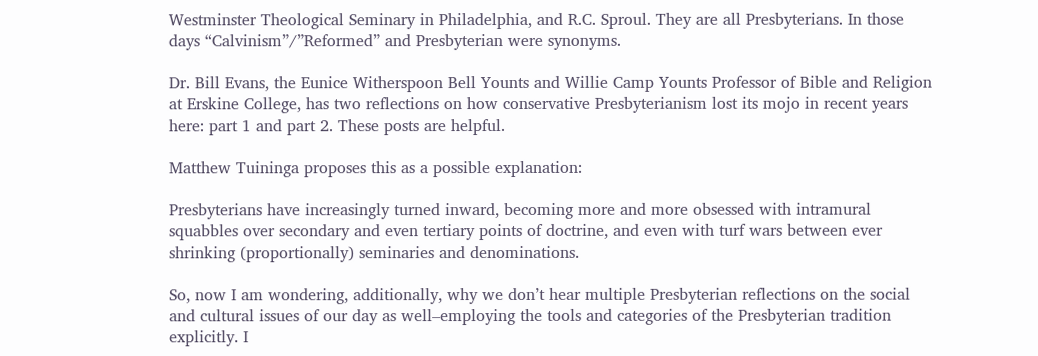Westminster Theological Seminary in Philadelphia, and R.C. Sproul. They are all Presbyterians. In those days “Calvinism”/”Reformed” and Presbyterian were synonyms.

Dr. Bill Evans, the Eunice Witherspoon Bell Younts and Willie Camp Younts Professor of Bible and Religion at Erskine College, has two reflections on how conservative Presbyterianism lost its mojo in recent years here: part 1 and part 2. These posts are helpful.

Matthew Tuininga proposes this as a possible explanation:

Presbyterians have increasingly turned inward, becoming more and more obsessed with intramural squabbles over secondary and even tertiary points of doctrine, and even with turf wars between ever shrinking (proportionally) seminaries and denominations.

So, now I am wondering, additionally, why we don’t hear multiple Presbyterian reflections on the social and cultural issues of our day as well–employing the tools and categories of the Presbyterian tradition explicitly. I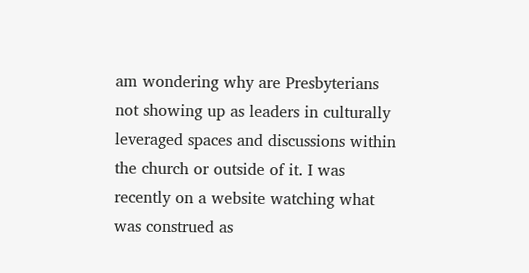am wondering why are Presbyterians not showing up as leaders in culturally leveraged spaces and discussions within the church or outside of it. I was recently on a website watching what was construed as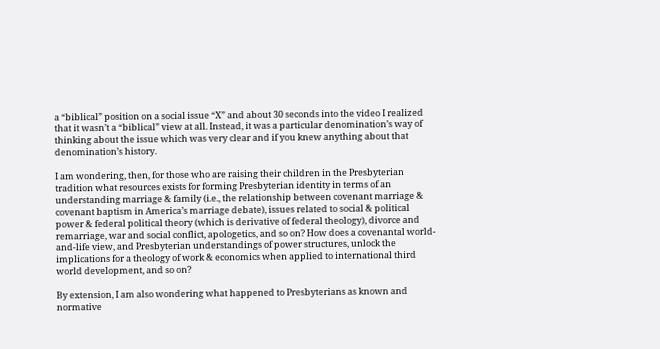a “biblical” position on a social issue “X” and about 30 seconds into the video I realized that it wasn’t a “biblical” view at all. Instead, it was a particular denomination’s way of thinking about the issue which was very clear and if you knew anything about that denomination’s history.

I am wondering, then, for those who are raising their children in the Presbyterian tradition what resources exists for forming Presbyterian identity in terms of an understanding marriage & family (i.e., the relationship between covenant marriage & covenant baptism in America’s marriage debate), issues related to social & political power & federal political theory (which is derivative of federal theology), divorce and remarriage, war and social conflict, apologetics, and so on? How does a covenantal world-and-life view, and Presbyterian understandings of power structures, unlock the implications for a theology of work & economics when applied to international third world development, and so on?

By extension, I am also wondering what happened to Presbyterians as known and normative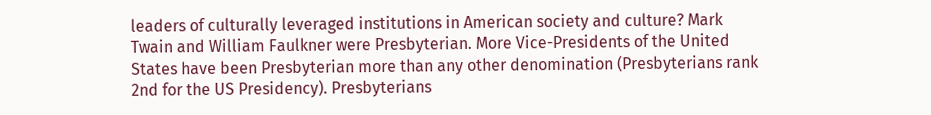leaders of culturally leveraged institutions in American society and culture? Mark Twain and William Faulkner were Presbyterian. More Vice-Presidents of the United States have been Presbyterian more than any other denomination (Presbyterians rank 2nd for the US Presidency). Presbyterians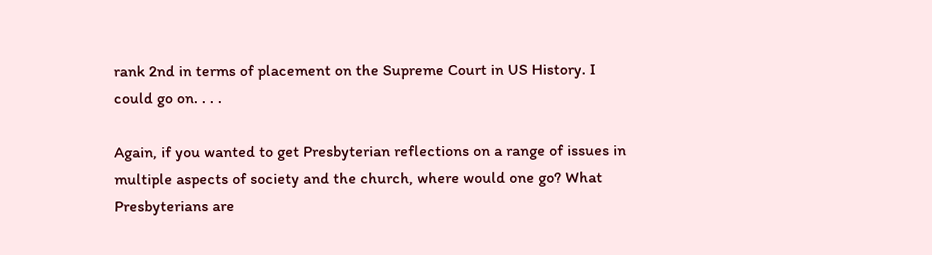rank 2nd in terms of placement on the Supreme Court in US History. I could go on. . . .

Again, if you wanted to get Presbyterian reflections on a range of issues in multiple aspects of society and the church, where would one go? What Presbyterians are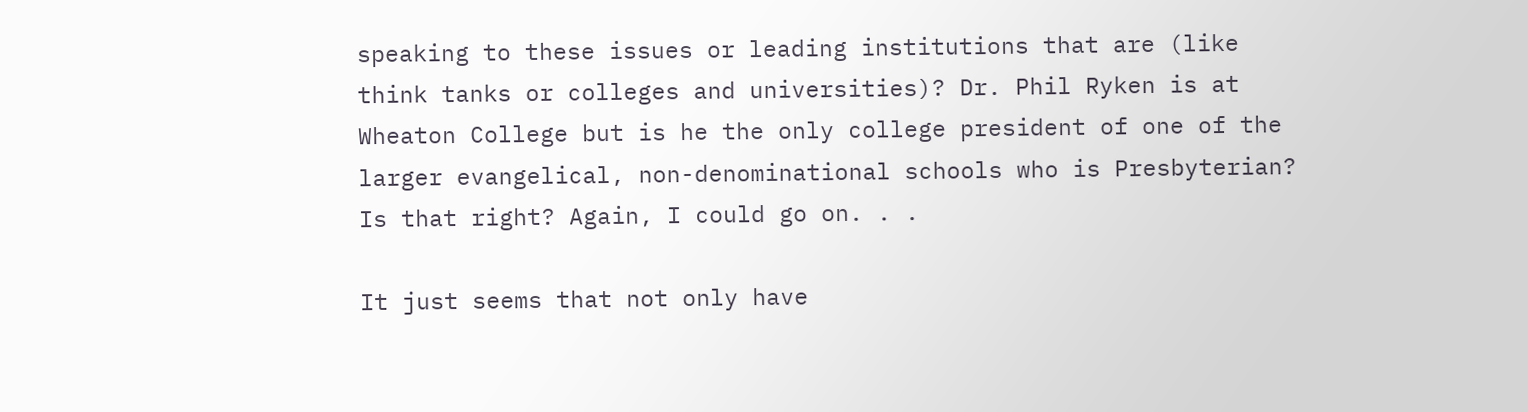speaking to these issues or leading institutions that are (like think tanks or colleges and universities)? Dr. Phil Ryken is at Wheaton College but is he the only college president of one of the larger evangelical, non-denominational schools who is Presbyterian? Is that right? Again, I could go on. . .

It just seems that not only have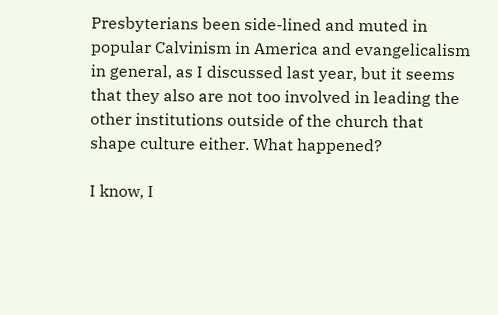Presbyterians been side-lined and muted in popular Calvinism in America and evangelicalism in general, as I discussed last year, but it seems that they also are not too involved in leading the other institutions outside of the church that shape culture either. What happened?

I know, I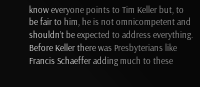know everyone points to Tim Keller but, to be fair to him, he is not omnicompetent and shouldn’t be expected to address everything. Before Keller there was Presbyterians like Francis Schaeffer adding much to these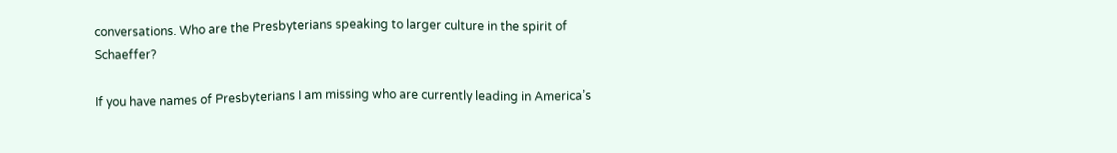conversations. Who are the Presbyterians speaking to larger culture in the spirit of Schaeffer?

If you have names of Presbyterians I am missing who are currently leading in America’s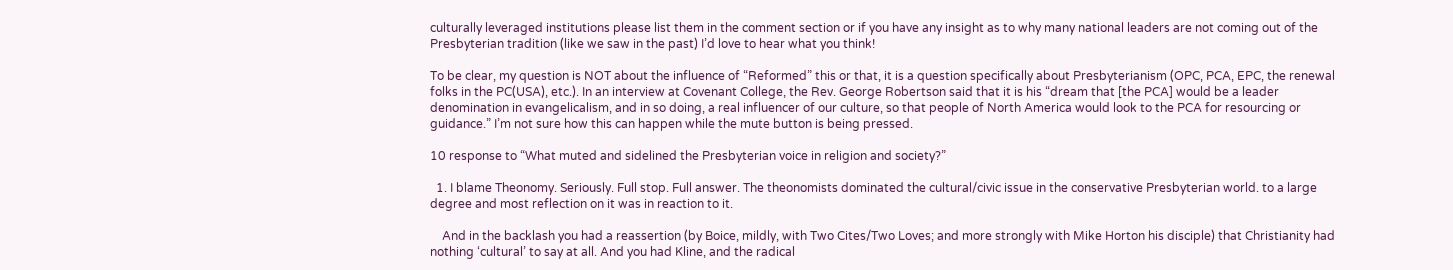culturally leveraged institutions please list them in the comment section or if you have any insight as to why many national leaders are not coming out of the Presbyterian tradition (like we saw in the past) I’d love to hear what you think!

To be clear, my question is NOT about the influence of “Reformed” this or that, it is a question specifically about Presbyterianism (OPC, PCA, EPC, the renewal folks in the PC(USA), etc.). In an interview at Covenant College, the Rev. George Robertson said that it is his “dream that [the PCA] would be a leader denomination in evangelicalism, and in so doing, a real influencer of our culture, so that people of North America would look to the PCA for resourcing or guidance.” I’m not sure how this can happen while the mute button is being pressed.

10 response to “What muted and sidelined the Presbyterian voice in religion and society?”

  1. I blame Theonomy. Seriously. Full stop. Full answer. The theonomists dominated the cultural/civic issue in the conservative Presbyterian world. to a large degree and most reflection on it was in reaction to it.

    And in the backlash you had a reassertion (by Boice, mildly, with Two Cites/Two Loves; and more strongly with Mike Horton his disciple) that Christianity had nothing ‘cultural’ to say at all. And you had Kline, and the radical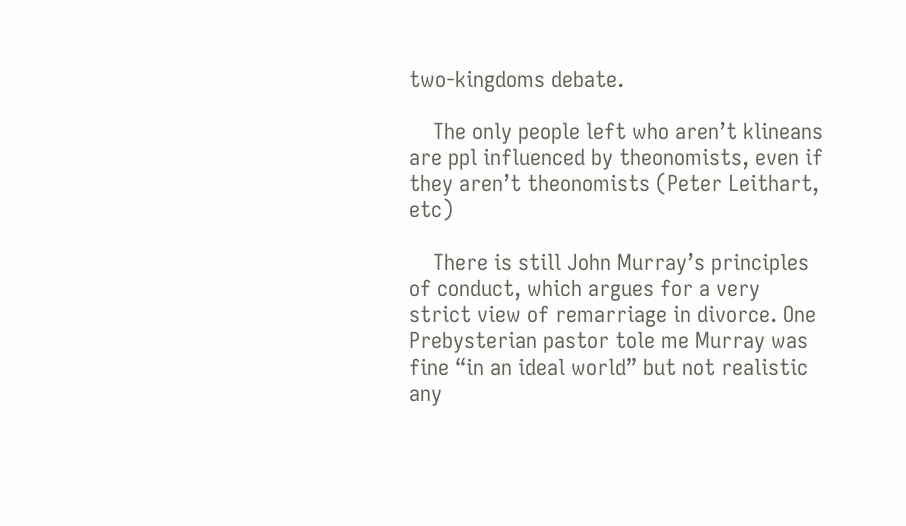two-kingdoms debate.

    The only people left who aren’t klineans are ppl influenced by theonomists, even if they aren’t theonomists (Peter Leithart, etc)

    There is still John Murray’s principles of conduct, which argues for a very strict view of remarriage in divorce. One Prebysterian pastor tole me Murray was fine “in an ideal world” but not realistic any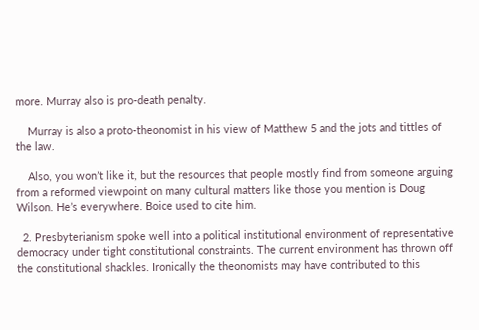more. Murray also is pro-death penalty.

    Murray is also a proto-theonomist in his view of Matthew 5 and the jots and tittles of the law.

    Also, you won’t like it, but the resources that people mostly find from someone arguing from a reformed viewpoint on many cultural matters like those you mention is Doug Wilson. He’s everywhere. Boice used to cite him.

  2. Presbyterianism spoke well into a political institutional environment of representative democracy under tight constitutional constraints. The current environment has thrown off the constitutional shackles. Ironically the theonomists may have contributed to this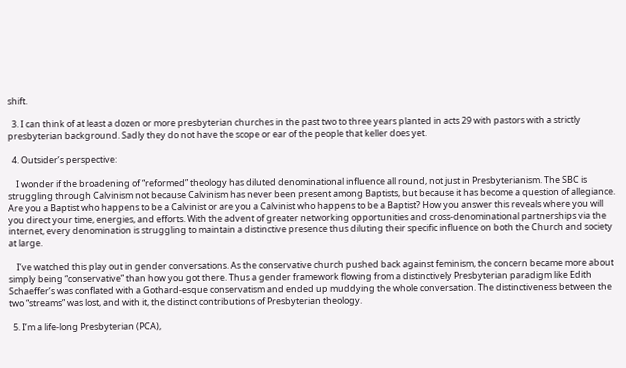shift.

  3. I can think of at least a dozen or more presbyterian churches in the past two to three years planted in acts 29 with pastors with a strictly presbyterian background. Sadly they do not have the scope or ear of the people that keller does yet.

  4. Outsider’s perspective:

    I wonder if the broadening of “reformed” theology has diluted denominational influence all round, not just in Presbyterianism. The SBC is struggling through Calvinism not because Calvinism has never been present among Baptists, but because it has become a question of allegiance. Are you a Baptist who happens to be a Calvinist or are you a Calvinist who happens to be a Baptist? How you answer this reveals where you will you direct your time, energies, and efforts. With the advent of greater networking opportunities and cross-denominational partnerships via the internet, every denomination is struggling to maintain a distinctive presence thus diluting their specific influence on both the Church and society at large.

    I’ve watched this play out in gender conversations. As the conservative church pushed back against feminism, the concern became more about simply being “conservative” than how you got there. Thus a gender framework flowing from a distinctively Presbyterian paradigm like Edith Schaeffer’s was conflated with a Gothard-esque conservatism and ended up muddying the whole conversation. The distinctiveness between the two “streams” was lost, and with it, the distinct contributions of Presbyterian theology.

  5. I’m a life-long Presbyterian (PCA),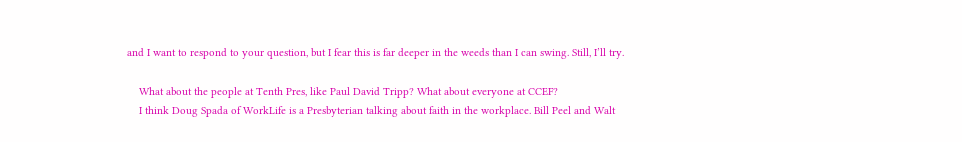and I want to respond to your question, but I fear this is far deeper in the weeds than I can swing. Still, I’ll try.

    What about the people at Tenth Pres, like Paul David Tripp? What about everyone at CCEF?
    I think Doug Spada of WorkLife is a Presbyterian talking about faith in the workplace. Bill Peel and Walt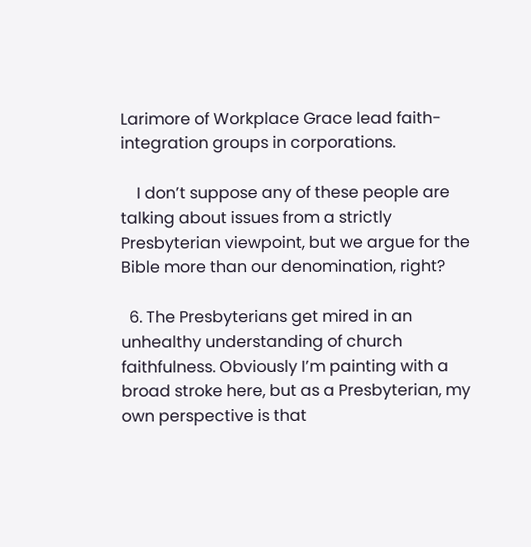Larimore of Workplace Grace lead faith-integration groups in corporations.

    I don’t suppose any of these people are talking about issues from a strictly Presbyterian viewpoint, but we argue for the Bible more than our denomination, right?

  6. The Presbyterians get mired in an unhealthy understanding of church faithfulness. Obviously I’m painting with a broad stroke here, but as a Presbyterian, my own perspective is that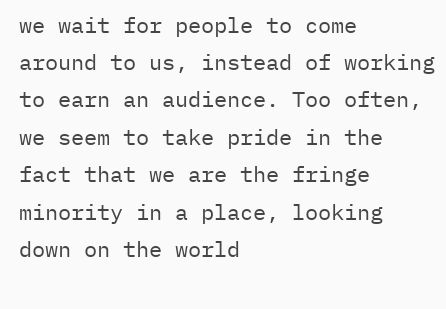we wait for people to come around to us, instead of working to earn an audience. Too often, we seem to take pride in the fact that we are the fringe minority in a place, looking down on the world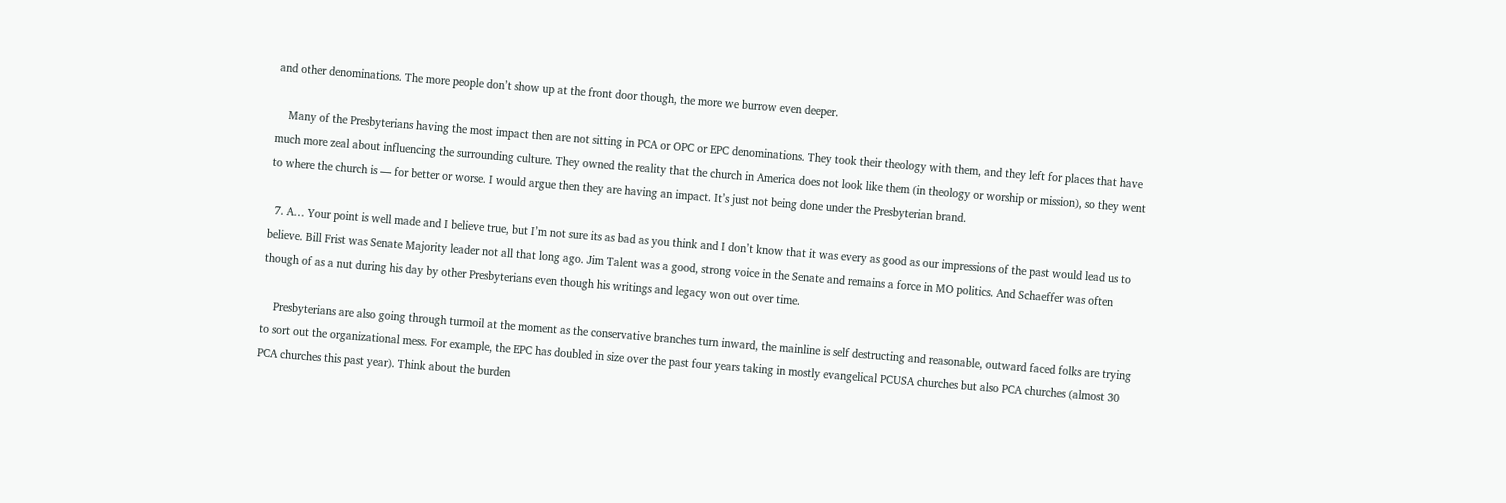and other denominations. The more people don’t show up at the front door though, the more we burrow even deeper.

    Many of the Presbyterians having the most impact then are not sitting in PCA or OPC or EPC denominations. They took their theology with them, and they left for places that have much more zeal about influencing the surrounding culture. They owned the reality that the church in America does not look like them (in theology or worship or mission), so they went to where the church is — for better or worse. I would argue then they are having an impact. It’s just not being done under the Presbyterian brand.

  7. A… Your point is well made and I believe true, but I’m not sure its as bad as you think and I don’t know that it was every as good as our impressions of the past would lead us to believe. Bill Frist was Senate Majority leader not all that long ago. Jim Talent was a good, strong voice in the Senate and remains a force in MO politics. And Schaeffer was often though of as a nut during his day by other Presbyterians even though his writings and legacy won out over time.

    Presbyterians are also going through turmoil at the moment as the conservative branches turn inward, the mainline is self destructing and reasonable, outward faced folks are trying to sort out the organizational mess. For example, the EPC has doubled in size over the past four years taking in mostly evangelical PCUSA churches but also PCA churches (almost 30 PCA churches this past year). Think about the burden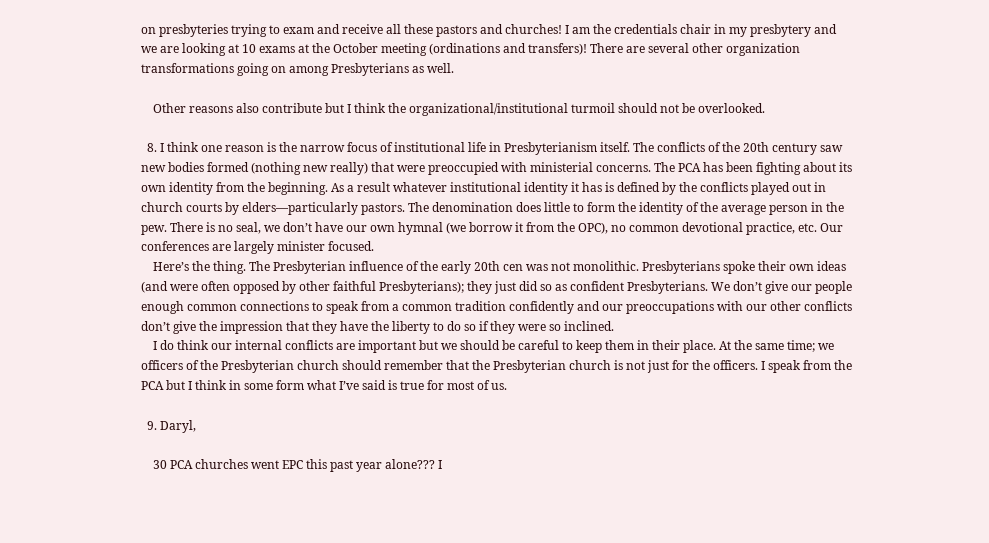on presbyteries trying to exam and receive all these pastors and churches! I am the credentials chair in my presbytery and we are looking at 10 exams at the October meeting (ordinations and transfers)! There are several other organization transformations going on among Presbyterians as well.

    Other reasons also contribute but I think the organizational/institutional turmoil should not be overlooked.

  8. I think one reason is the narrow focus of institutional life in Presbyterianism itself. The conflicts of the 20th century saw new bodies formed (nothing new really) that were preoccupied with ministerial concerns. The PCA has been fighting about its own identity from the beginning. As a result whatever institutional identity it has is defined by the conflicts played out in church courts by elders—particularly pastors. The denomination does little to form the identity of the average person in the pew. There is no seal, we don’t have our own hymnal (we borrow it from the OPC), no common devotional practice, etc. Our conferences are largely minister focused.
    Here’s the thing. The Presbyterian influence of the early 20th cen was not monolithic. Presbyterians spoke their own ideas (and were often opposed by other faithful Presbyterians); they just did so as confident Presbyterians. We don’t give our people enough common connections to speak from a common tradition confidently and our preoccupations with our other conflicts don’t give the impression that they have the liberty to do so if they were so inclined.
    I do think our internal conflicts are important but we should be careful to keep them in their place. At the same time; we officers of the Presbyterian church should remember that the Presbyterian church is not just for the officers. I speak from the PCA but I think in some form what I’ve said is true for most of us.

  9. Daryl,

    30 PCA churches went EPC this past year alone??? I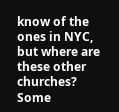know of the ones in NYC, but where are these other churches? Some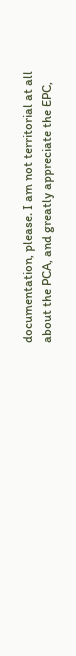documentation, please. I am not territorial at all about the PCA, and greatly appreciate the EPC,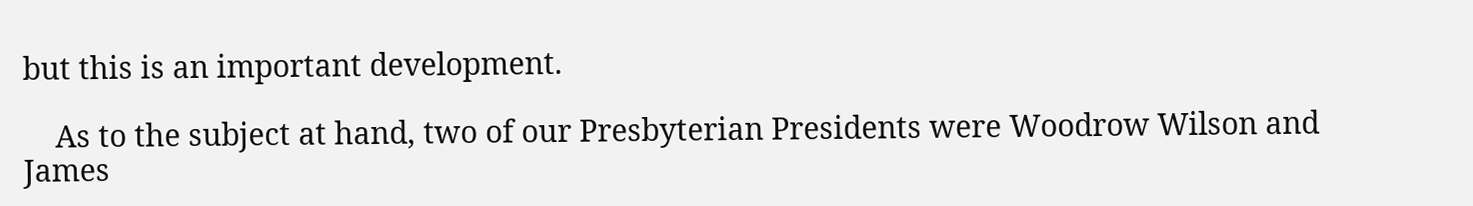but this is an important development.

    As to the subject at hand, two of our Presbyterian Presidents were Woodrow Wilson and James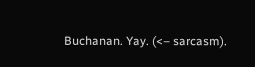Buchanan. Yay. (<– sarcasm).